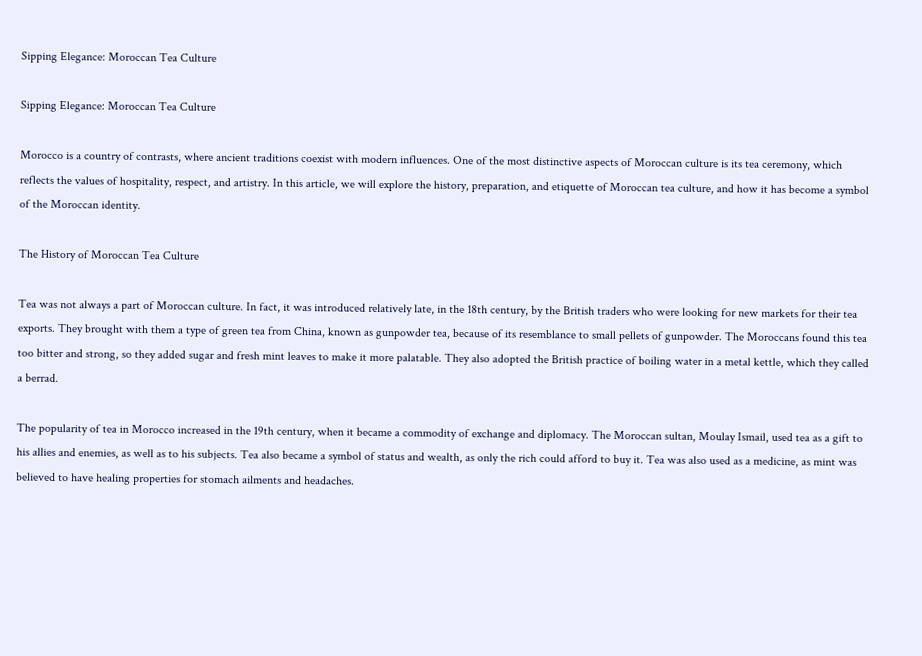Sipping Elegance: Moroccan Tea Culture

Sipping Elegance: Moroccan Tea Culture

Morocco is a country of contrasts, where ancient traditions coexist with modern influences. One of the most distinctive aspects of Moroccan culture is its tea ceremony, which reflects the values of hospitality, respect, and artistry. In this article, we will explore the history, preparation, and etiquette of Moroccan tea culture, and how it has become a symbol of the Moroccan identity.

The History of Moroccan Tea Culture

Tea was not always a part of Moroccan culture. In fact, it was introduced relatively late, in the 18th century, by the British traders who were looking for new markets for their tea exports. They brought with them a type of green tea from China, known as gunpowder tea, because of its resemblance to small pellets of gunpowder. The Moroccans found this tea too bitter and strong, so they added sugar and fresh mint leaves to make it more palatable. They also adopted the British practice of boiling water in a metal kettle, which they called a berrad.

The popularity of tea in Morocco increased in the 19th century, when it became a commodity of exchange and diplomacy. The Moroccan sultan, Moulay Ismail, used tea as a gift to his allies and enemies, as well as to his subjects. Tea also became a symbol of status and wealth, as only the rich could afford to buy it. Tea was also used as a medicine, as mint was believed to have healing properties for stomach ailments and headaches.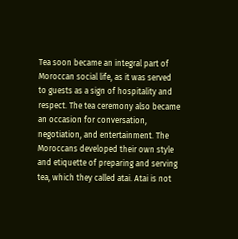Tea soon became an integral part of Moroccan social life, as it was served to guests as a sign of hospitality and respect. The tea ceremony also became an occasion for conversation, negotiation, and entertainment. The Moroccans developed their own style and etiquette of preparing and serving tea, which they called atai. Atai is not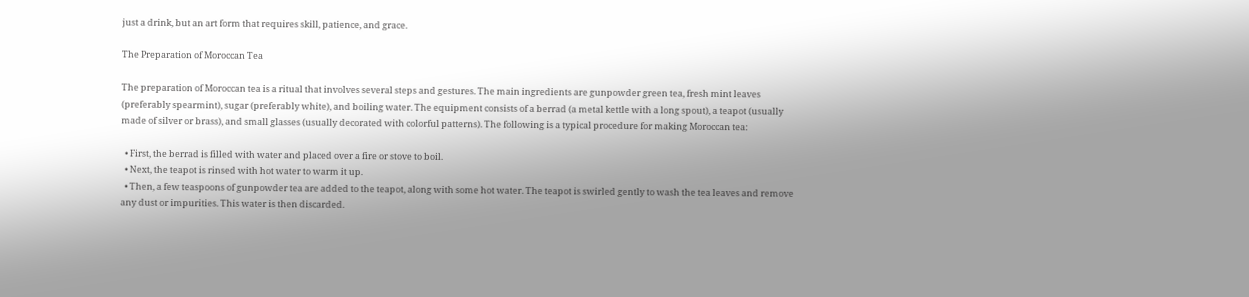just a drink, but an art form that requires skill, patience, and grace.

The Preparation of Moroccan Tea

The preparation of Moroccan tea is a ritual that involves several steps and gestures. The main ingredients are gunpowder green tea, fresh mint leaves (preferably spearmint), sugar (preferably white), and boiling water. The equipment consists of a berrad (a metal kettle with a long spout), a teapot (usually made of silver or brass), and small glasses (usually decorated with colorful patterns). The following is a typical procedure for making Moroccan tea:

  • First, the berrad is filled with water and placed over a fire or stove to boil.
  • Next, the teapot is rinsed with hot water to warm it up.
  • Then, a few teaspoons of gunpowder tea are added to the teapot, along with some hot water. The teapot is swirled gently to wash the tea leaves and remove any dust or impurities. This water is then discarded.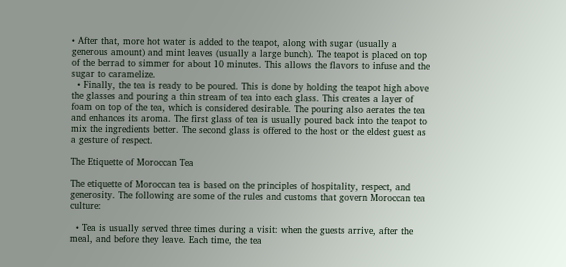• After that, more hot water is added to the teapot, along with sugar (usually a generous amount) and mint leaves (usually a large bunch). The teapot is placed on top of the berrad to simmer for about 10 minutes. This allows the flavors to infuse and the sugar to caramelize.
  • Finally, the tea is ready to be poured. This is done by holding the teapot high above the glasses and pouring a thin stream of tea into each glass. This creates a layer of foam on top of the tea, which is considered desirable. The pouring also aerates the tea and enhances its aroma. The first glass of tea is usually poured back into the teapot to mix the ingredients better. The second glass is offered to the host or the eldest guest as a gesture of respect.

The Etiquette of Moroccan Tea

The etiquette of Moroccan tea is based on the principles of hospitality, respect, and generosity. The following are some of the rules and customs that govern Moroccan tea culture:

  • Tea is usually served three times during a visit: when the guests arrive, after the meal, and before they leave. Each time, the tea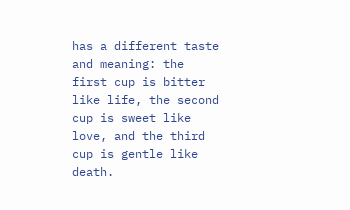has a different taste and meaning: the first cup is bitter like life, the second cup is sweet like love, and the third cup is gentle like death.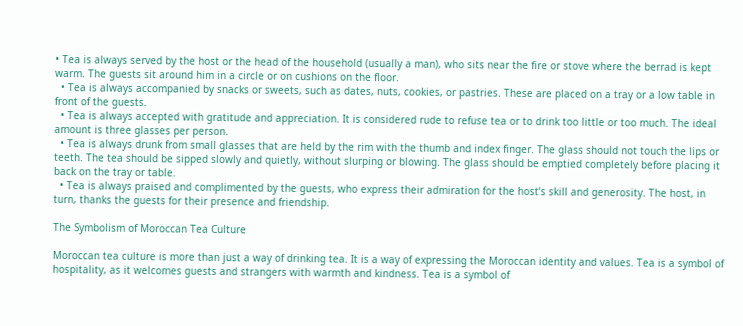• Tea is always served by the host or the head of the household (usually a man), who sits near the fire or stove where the berrad is kept warm. The guests sit around him in a circle or on cushions on the floor.
  • Tea is always accompanied by snacks or sweets, such as dates, nuts, cookies, or pastries. These are placed on a tray or a low table in front of the guests.
  • Tea is always accepted with gratitude and appreciation. It is considered rude to refuse tea or to drink too little or too much. The ideal amount is three glasses per person.
  • Tea is always drunk from small glasses that are held by the rim with the thumb and index finger. The glass should not touch the lips or teeth. The tea should be sipped slowly and quietly, without slurping or blowing. The glass should be emptied completely before placing it back on the tray or table.
  • Tea is always praised and complimented by the guests, who express their admiration for the host’s skill and generosity. The host, in turn, thanks the guests for their presence and friendship.

The Symbolism of Moroccan Tea Culture

Moroccan tea culture is more than just a way of drinking tea. It is a way of expressing the Moroccan identity and values. Tea is a symbol of hospitality, as it welcomes guests and strangers with warmth and kindness. Tea is a symbol of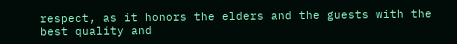respect, as it honors the elders and the guests with the best quality and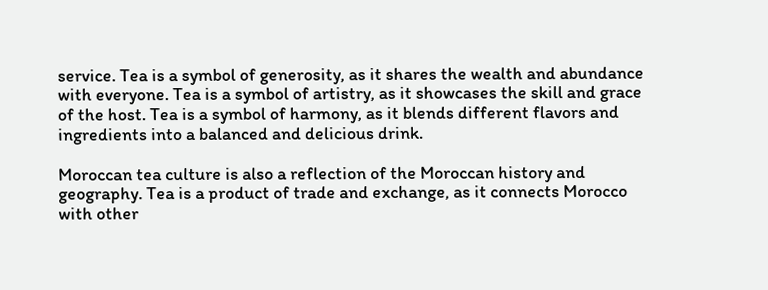service. Tea is a symbol of generosity, as it shares the wealth and abundance with everyone. Tea is a symbol of artistry, as it showcases the skill and grace of the host. Tea is a symbol of harmony, as it blends different flavors and ingredients into a balanced and delicious drink.

Moroccan tea culture is also a reflection of the Moroccan history and geography. Tea is a product of trade and exchange, as it connects Morocco with other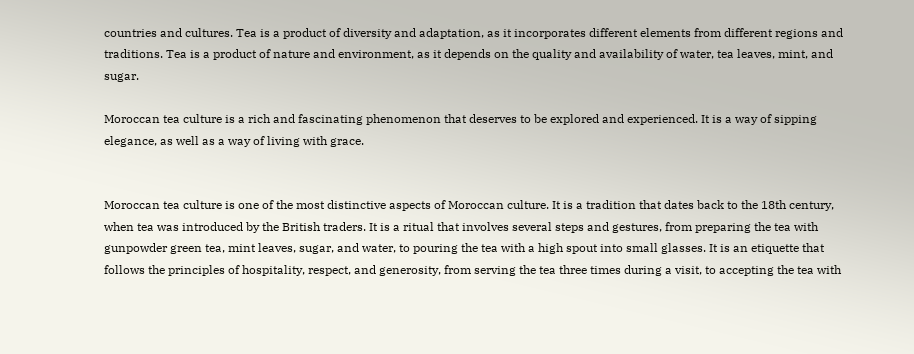countries and cultures. Tea is a product of diversity and adaptation, as it incorporates different elements from different regions and traditions. Tea is a product of nature and environment, as it depends on the quality and availability of water, tea leaves, mint, and sugar.

Moroccan tea culture is a rich and fascinating phenomenon that deserves to be explored and experienced. It is a way of sipping elegance, as well as a way of living with grace.


Moroccan tea culture is one of the most distinctive aspects of Moroccan culture. It is a tradition that dates back to the 18th century, when tea was introduced by the British traders. It is a ritual that involves several steps and gestures, from preparing the tea with gunpowder green tea, mint leaves, sugar, and water, to pouring the tea with a high spout into small glasses. It is an etiquette that follows the principles of hospitality, respect, and generosity, from serving the tea three times during a visit, to accepting the tea with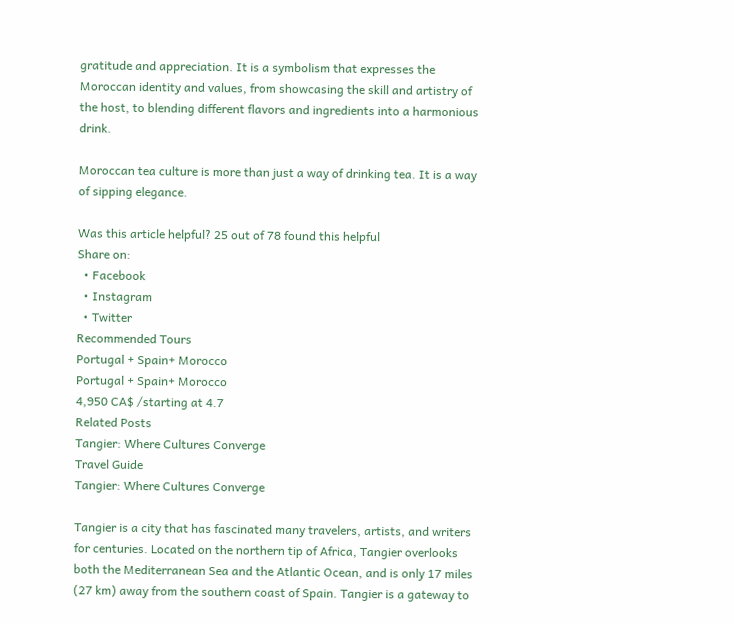gratitude and appreciation. It is a symbolism that expresses the Moroccan identity and values, from showcasing the skill and artistry of the host, to blending different flavors and ingredients into a harmonious drink.

Moroccan tea culture is more than just a way of drinking tea. It is a way of sipping elegance.

Was this article helpful? 25 out of 78 found this helpful
Share on:
  • Facebook
  • Instagram
  • Twitter
Recommended Tours
Portugal + Spain+ Morocco
Portugal + Spain+ Morocco
4,950 CA$ /starting at 4.7
Related Posts
Tangier: Where Cultures Converge
Travel Guide
Tangier: Where Cultures Converge

Tangier is a city that has fascinated many travelers, artists, and writers for centuries. Located on the northern tip of Africa, Tangier overlooks both the Mediterranean Sea and the Atlantic Ocean, and is only 17 miles (27 km) away from the southern coast of Spain. Tangier is a gateway to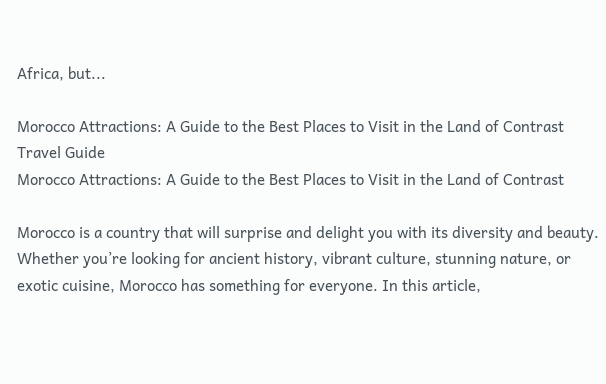Africa, but...

Morocco Attractions: A Guide to the Best Places to Visit in the Land of Contrast
Travel Guide
Morocco Attractions: A Guide to the Best Places to Visit in the Land of Contrast

Morocco is a country that will surprise and delight you with its diversity and beauty. Whether you’re looking for ancient history, vibrant culture, stunning nature, or exotic cuisine, Morocco has something for everyone. In this article,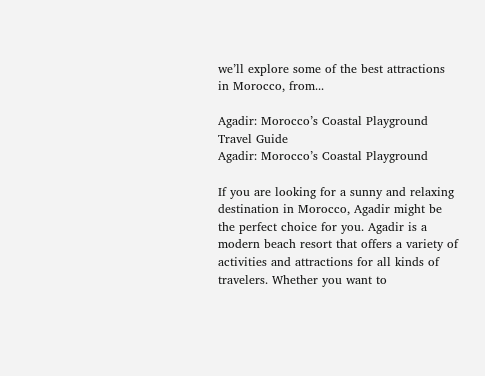we’ll explore some of the best attractions in Morocco, from...

Agadir: Morocco’s Coastal Playground
Travel Guide
Agadir: Morocco’s Coastal Playground

If you are looking for a sunny and relaxing destination in Morocco, Agadir might be the perfect choice for you. Agadir is a modern beach resort that offers a variety of activities and attractions for all kinds of travelers. Whether you want to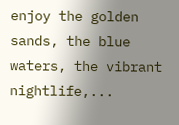enjoy the golden sands, the blue waters, the vibrant nightlife,...